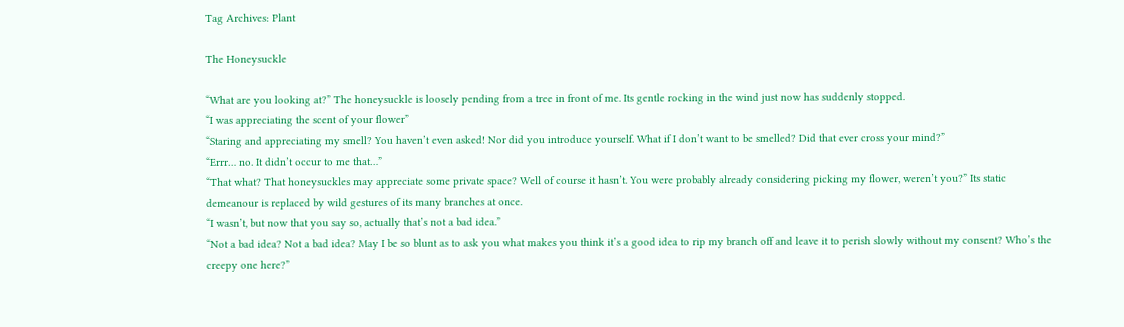Tag Archives: Plant

The Honeysuckle

“What are you looking at?” The honeysuckle is loosely pending from a tree in front of me. Its gentle rocking in the wind just now has suddenly stopped.
“I was appreciating the scent of your flower”
“Staring and appreciating my smell? You haven’t even asked! Nor did you introduce yourself. What if I don’t want to be smelled? Did that ever cross your mind?”
“Errr… no. It didn’t occur to me that…”
“That what? That honeysuckles may appreciate some private space? Well of course it hasn’t. You were probably already considering picking my flower, weren’t you?” Its static demeanour is replaced by wild gestures of its many branches at once.
“I wasn’t, but now that you say so, actually that’s not a bad idea.”
“Not a bad idea? Not a bad idea? May I be so blunt as to ask you what makes you think it’s a good idea to rip my branch off and leave it to perish slowly without my consent? Who’s the creepy one here?”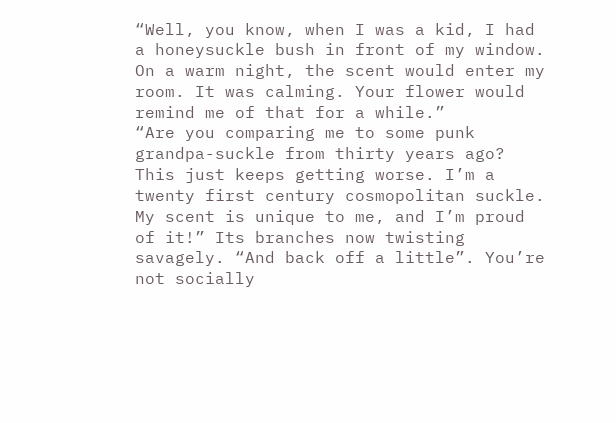“Well, you know, when I was a kid, I had a honeysuckle bush in front of my window. On a warm night, the scent would enter my room. It was calming. Your flower would remind me of that for a while.”
“Are you comparing me to some punk grandpa-suckle from thirty years ago? This just keeps getting worse. I’m a twenty first century cosmopolitan suckle. My scent is unique to me, and I’m proud of it!” Its branches now twisting savagely. “And back off a little”. You’re not socially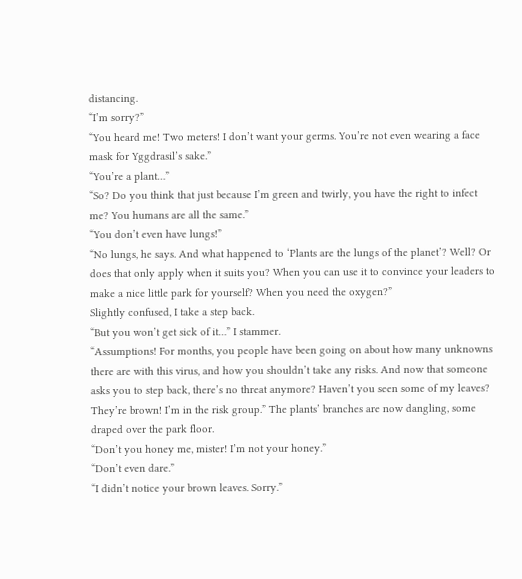distancing.
“I’m sorry?”
“You heard me! Two meters! I don’t want your germs. You’re not even wearing a face mask for Yggdrasil’s sake.”
“You’re a plant…”
“So? Do you think that just because I’m green and twirly, you have the right to infect me? You humans are all the same.”
“You don’t even have lungs!”
“No lungs, he says. And what happened to ‘Plants are the lungs of the planet’? Well? Or does that only apply when it suits you? When you can use it to convince your leaders to make a nice little park for yourself? When you need the oxygen?”
Slightly confused, I take a step back.
“But you won’t get sick of it…” I stammer.
“Assumptions! For months, you people have been going on about how many unknowns there are with this virus, and how you shouldn’t take any risks. And now that someone asks you to step back, there’s no threat anymore? Haven’t you seen some of my leaves? They’re brown! I’m in the risk group.” The plants’ branches are now dangling, some draped over the park floor.
“Don’t you honey me, mister! I’m not your honey.”
“Don’t even dare.”
“I didn’t notice your brown leaves. Sorry.”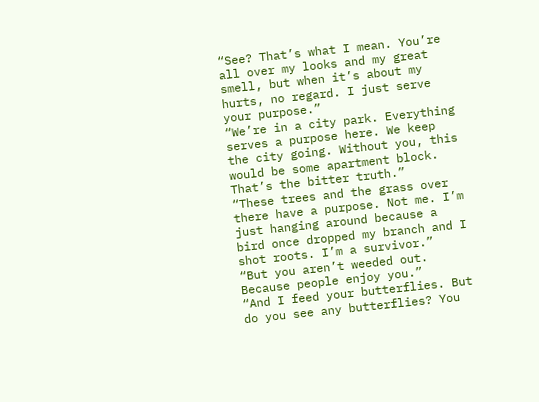“See? That’s what I mean. You’re all over my looks and my great smell, but when it’s about my hurts, no regard. I just serve your purpose.”
“We’re in a city park. Everything serves a purpose here. We keep the city going. Without you, this would be some apartment block. That’s the bitter truth.”
“These trees and the grass over there have a purpose. Not me. I’m just hanging around because a bird once dropped my branch and I shot roots. I’m a survivor.”
“But you aren’t weeded out. Because people enjoy you.”
“And I feed your butterflies. But do you see any butterflies? You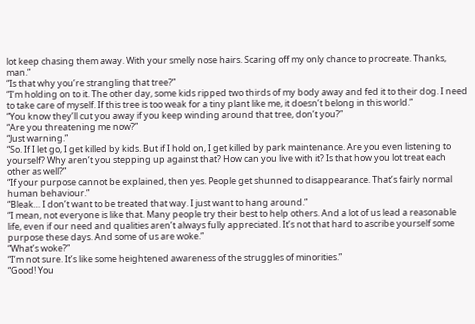lot keep chasing them away. With your smelly nose hairs. Scaring off my only chance to procreate. Thanks, man.”
“Is that why you’re strangling that tree?”
“I’m holding on to it. The other day, some kids ripped two thirds of my body away and fed it to their dog. I need to take care of myself. If this tree is too weak for a tiny plant like me, it doesn’t belong in this world.”
“You know they’ll cut you away if you keep winding around that tree, don’t you?”
“Are you threatening me now?”
“Just warning.”
“So. If I let go, I get killed by kids. But if I hold on, I get killed by park maintenance. Are you even listening to yourself? Why aren’t you stepping up against that? How can you live with it? Is that how you lot treat each other as well?”
“If your purpose cannot be explained, then yes. People get shunned to disappearance. That’s fairly normal human behaviour.”
“Bleak… I don’t want to be treated that way. I just want to hang around.”
“I mean, not everyone is like that. Many people try their best to help others. And a lot of us lead a reasonable life, even if our need and qualities aren’t always fully appreciated. It’s not that hard to ascribe yourself some purpose these days. And some of us are woke.”
“What’s woke?”
“I’m not sure. It’s like some heightened awareness of the struggles of minorities.”
“Good! You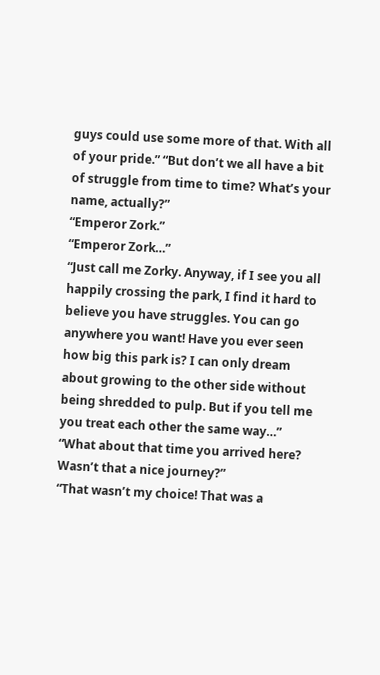guys could use some more of that. With all of your pride.” “But don’t we all have a bit of struggle from time to time? What’s your name, actually?”
“Emperor Zork.”
“Emperor Zork…”
“Just call me Zorky. Anyway, if I see you all happily crossing the park, I find it hard to believe you have struggles. You can go anywhere you want! Have you ever seen how big this park is? I can only dream about growing to the other side without being shredded to pulp. But if you tell me you treat each other the same way…”
“What about that time you arrived here? Wasn’t that a nice journey?”
“That wasn’t my choice! That was a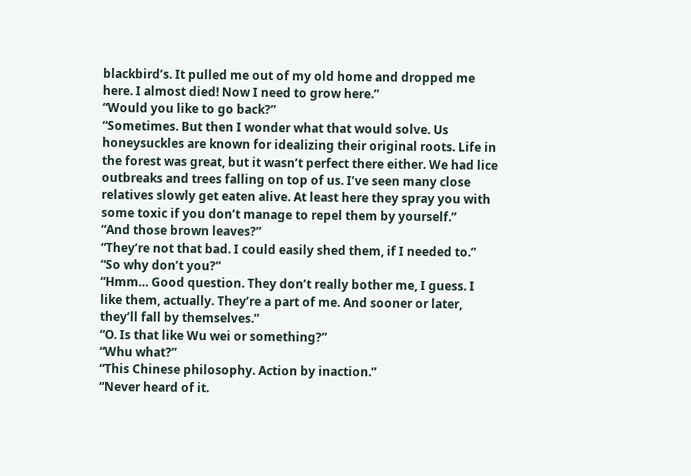blackbird’s. It pulled me out of my old home and dropped me here. I almost died! Now I need to grow here.”
“Would you like to go back?”
“Sometimes. But then I wonder what that would solve. Us honeysuckles are known for idealizing their original roots. Life in the forest was great, but it wasn’t perfect there either. We had lice outbreaks and trees falling on top of us. I’ve seen many close relatives slowly get eaten alive. At least here they spray you with some toxic if you don’t manage to repel them by yourself.”
“And those brown leaves?”
“They’re not that bad. I could easily shed them, if I needed to.”
“So why don’t you?”
“Hmm… Good question. They don’t really bother me, I guess. I like them, actually. They’re a part of me. And sooner or later, they’ll fall by themselves.”
“O. Is that like Wu wei or something?”
“Whu what?”
“This Chinese philosophy. Action by inaction.”
“Never heard of it.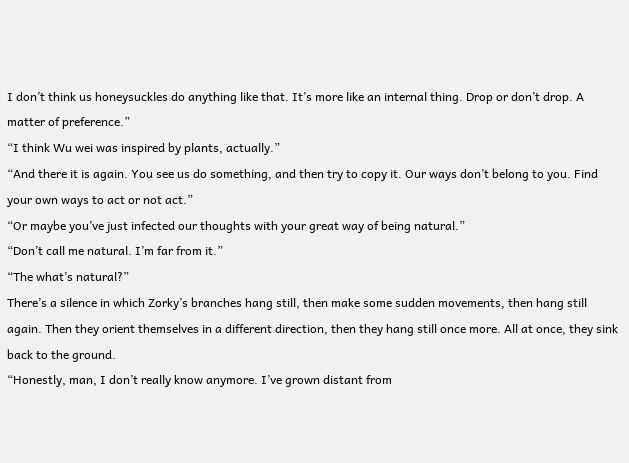I don’t think us honeysuckles do anything like that. It’s more like an internal thing. Drop or don’t drop. A matter of preference.”
“I think Wu wei was inspired by plants, actually.”
“And there it is again. You see us do something, and then try to copy it. Our ways don’t belong to you. Find your own ways to act or not act.”
“Or maybe you’ve just infected our thoughts with your great way of being natural.”
“Don’t call me natural. I’m far from it.”
“The what’s natural?”
There’s a silence in which Zorky’s branches hang still, then make some sudden movements, then hang still again. Then they orient themselves in a different direction, then they hang still once more. All at once, they sink back to the ground.
“Honestly, man, I don’t really know anymore. I’ve grown distant from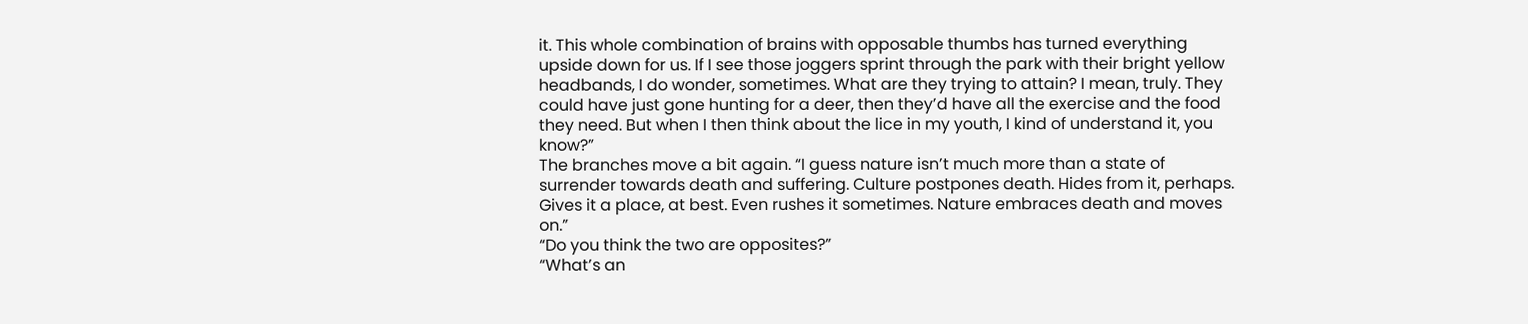it. This whole combination of brains with opposable thumbs has turned everything upside down for us. If I see those joggers sprint through the park with their bright yellow headbands, I do wonder, sometimes. What are they trying to attain? I mean, truly. They could have just gone hunting for a deer, then they’d have all the exercise and the food they need. But when I then think about the lice in my youth, I kind of understand it, you know?”
The branches move a bit again. “I guess nature isn’t much more than a state of surrender towards death and suffering. Culture postpones death. Hides from it, perhaps. Gives it a place, at best. Even rushes it sometimes. Nature embraces death and moves on.”
“Do you think the two are opposites?”
“What’s an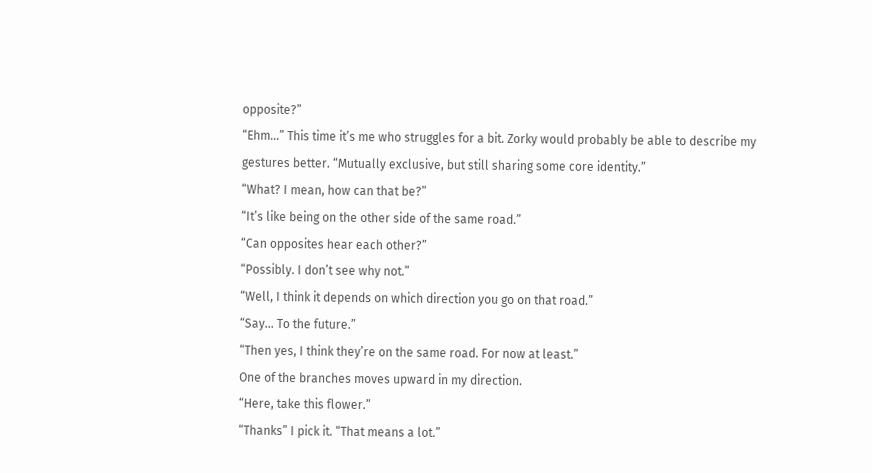opposite?”
“Ehm…” This time it’s me who struggles for a bit. Zorky would probably be able to describe my gestures better. “Mutually exclusive, but still sharing some core identity.”
“What? I mean, how can that be?”
“It’s like being on the other side of the same road.”
“Can opposites hear each other?”
“Possibly. I don’t see why not.”
“Well, I think it depends on which direction you go on that road.”
“Say… To the future.”
“Then yes, I think they’re on the same road. For now at least.”
One of the branches moves upward in my direction.
“Here, take this flower.”
“Thanks” I pick it. “That means a lot.”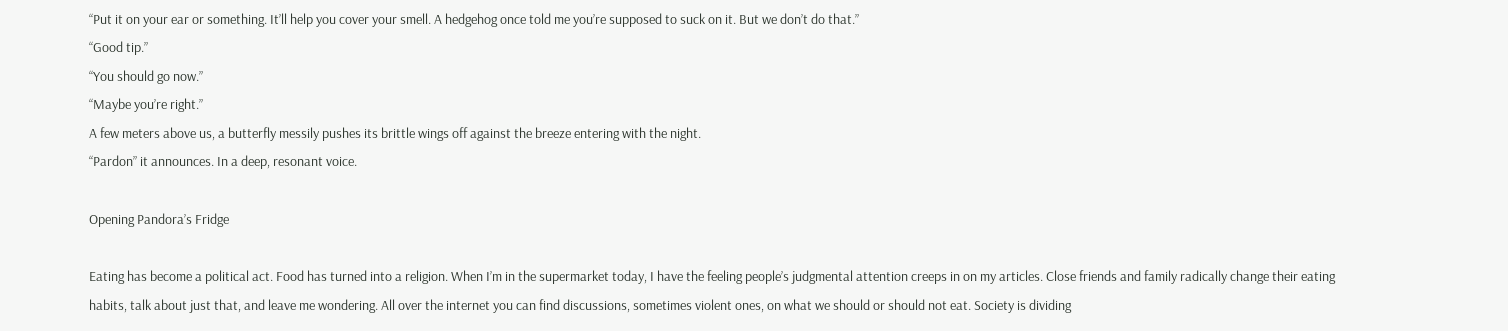“Put it on your ear or something. It’ll help you cover your smell. A hedgehog once told me you’re supposed to suck on it. But we don’t do that.”
“Good tip.”
“You should go now.”
“Maybe you’re right.”
A few meters above us, a butterfly messily pushes its brittle wings off against the breeze entering with the night.
“Pardon” it announces. In a deep, resonant voice.

Opening Pandora’s Fridge

Eating has become a political act. Food has turned into a religion. When I’m in the supermarket today, I have the feeling people’s judgmental attention creeps in on my articles. Close friends and family radically change their eating habits, talk about just that, and leave me wondering. All over the internet you can find discussions, sometimes violent ones, on what we should or should not eat. Society is dividing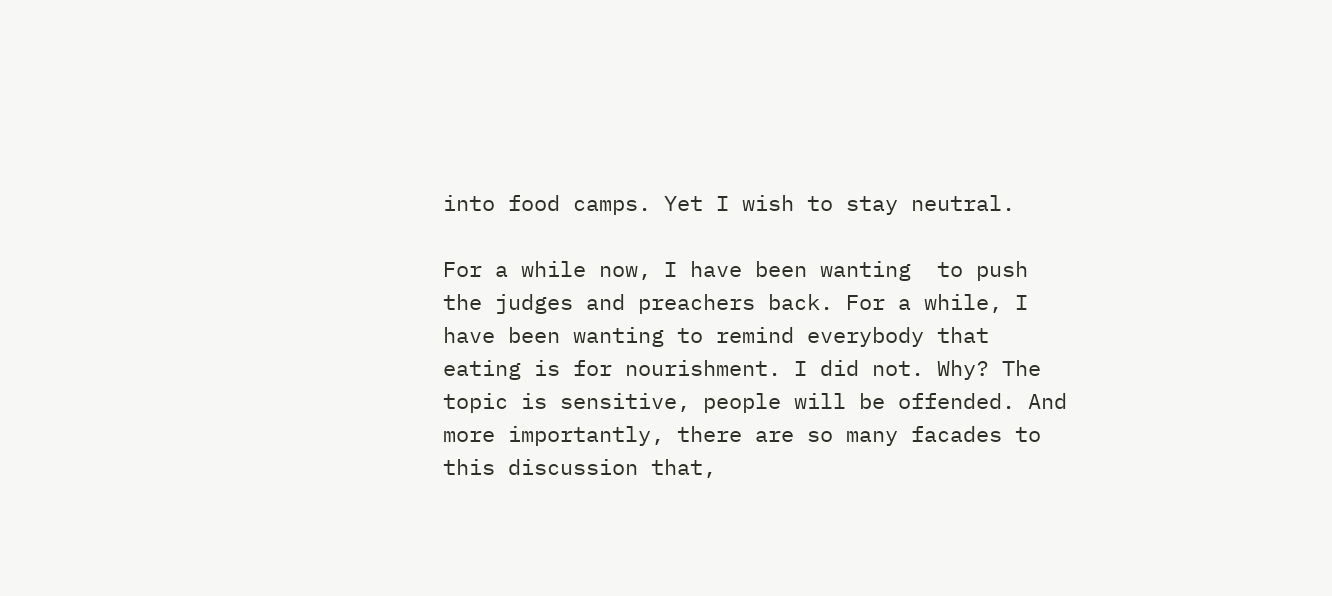into food camps. Yet I wish to stay neutral.

For a while now, I have been wanting  to push the judges and preachers back. For a while, I have been wanting to remind everybody that eating is for nourishment. I did not. Why? The topic is sensitive, people will be offended. And more importantly, there are so many facades to this discussion that,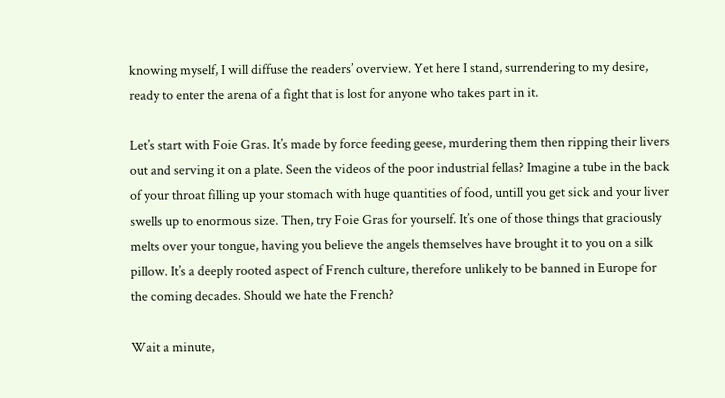knowing myself, I will diffuse the readers’ overview. Yet here I stand, surrendering to my desire, ready to enter the arena of a fight that is lost for anyone who takes part in it.

Let’s start with Foie Gras. It’s made by force feeding geese, murdering them then ripping their livers out and serving it on a plate. Seen the videos of the poor industrial fellas? Imagine a tube in the back of your throat filling up your stomach with huge quantities of food, untill you get sick and your liver swells up to enormous size. Then, try Foie Gras for yourself. It’s one of those things that graciously melts over your tongue, having you believe the angels themselves have brought it to you on a silk pillow. It’s a deeply rooted aspect of French culture, therefore unlikely to be banned in Europe for the coming decades. Should we hate the French?

Wait a minute,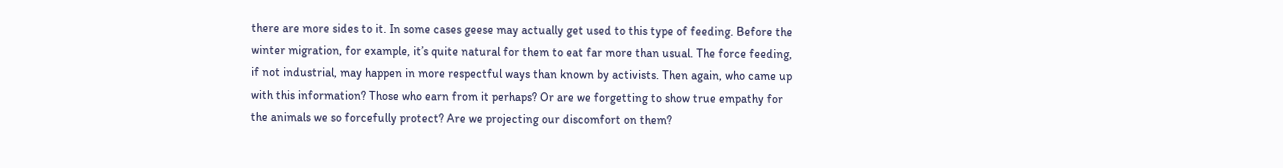there are more sides to it. In some cases geese may actually get used to this type of feeding. Before the winter migration, for example, it’s quite natural for them to eat far more than usual. The force feeding, if not industrial, may happen in more respectful ways than known by activists. Then again, who came up with this information? Those who earn from it perhaps? Or are we forgetting to show true empathy for the animals we so forcefully protect? Are we projecting our discomfort on them?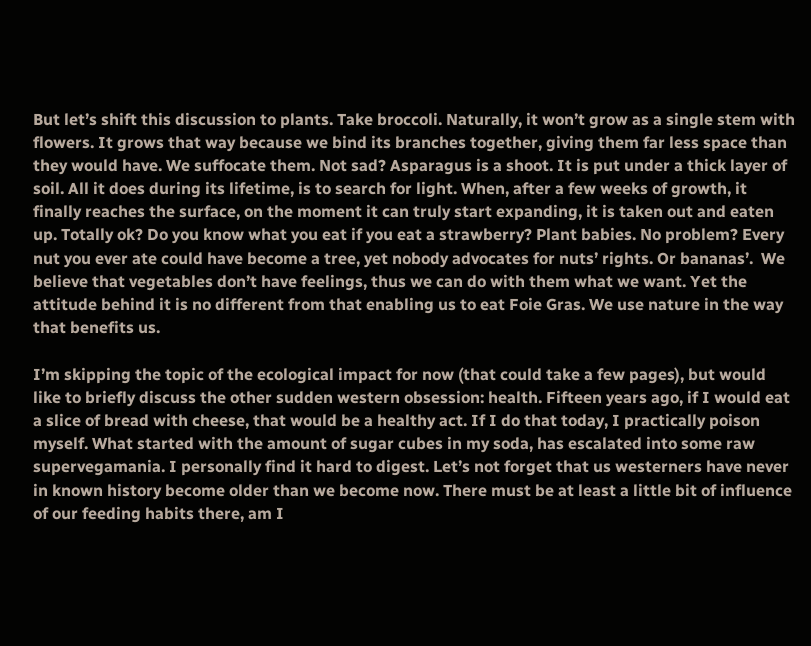But let’s shift this discussion to plants. Take broccoli. Naturally, it won’t grow as a single stem with flowers. It grows that way because we bind its branches together, giving them far less space than they would have. We suffocate them. Not sad? Asparagus is a shoot. It is put under a thick layer of soil. All it does during its lifetime, is to search for light. When, after a few weeks of growth, it finally reaches the surface, on the moment it can truly start expanding, it is taken out and eaten up. Totally ok? Do you know what you eat if you eat a strawberry? Plant babies. No problem? Every nut you ever ate could have become a tree, yet nobody advocates for nuts’ rights. Or bananas’.  We believe that vegetables don’t have feelings, thus we can do with them what we want. Yet the attitude behind it is no different from that enabling us to eat Foie Gras. We use nature in the way that benefits us.

I’m skipping the topic of the ecological impact for now (that could take a few pages), but would like to briefly discuss the other sudden western obsession: health. Fifteen years ago, if I would eat a slice of bread with cheese, that would be a healthy act. If I do that today, I practically poison myself. What started with the amount of sugar cubes in my soda, has escalated into some raw supervegamania. I personally find it hard to digest. Let’s not forget that us westerners have never in known history become older than we become now. There must be at least a little bit of influence of our feeding habits there, am I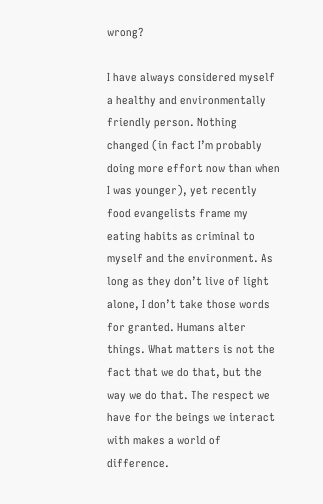wrong?

I have always considered myself a healthy and environmentally friendly person. Nothing changed (in fact I’m probably doing more effort now than when I was younger), yet recently food evangelists frame my eating habits as criminal to myself and the environment. As long as they don’t live of light alone, I don’t take those words for granted. Humans alter things. What matters is not the fact that we do that, but the way we do that. The respect we have for the beings we interact with makes a world of difference.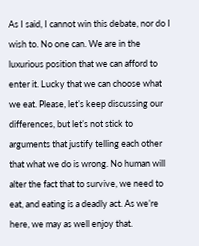As I said, I cannot win this debate, nor do I wish to. No one can. We are in the luxurious position that we can afford to enter it. Lucky that we can choose what we eat. Please, let’s keep discussing our differences, but let’s not stick to arguments that justify telling each other that what we do is wrong. No human will alter the fact that to survive, we need to eat, and eating is a deadly act. As we’re here, we may as well enjoy that.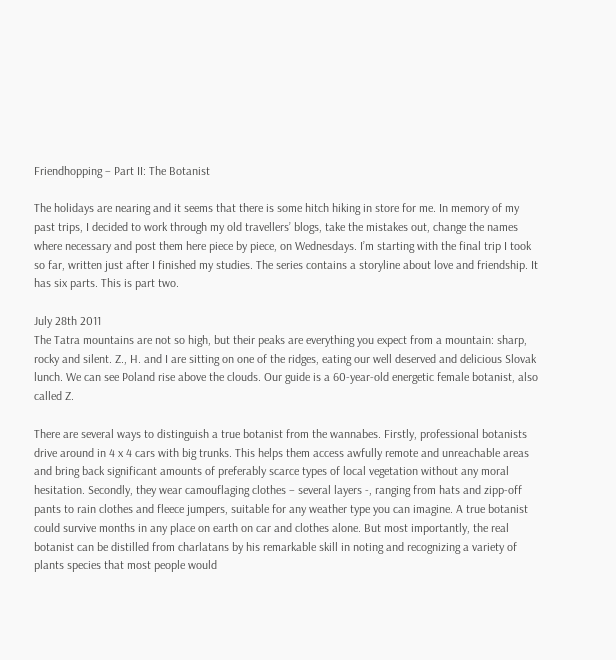Friendhopping – Part II: The Botanist

The holidays are nearing and it seems that there is some hitch hiking in store for me. In memory of my past trips, I decided to work through my old travellers’ blogs, take the mistakes out, change the names where necessary and post them here piece by piece, on Wednesdays. I’m starting with the final trip I took so far, written just after I finished my studies. The series contains a storyline about love and friendship. It has six parts. This is part two.

July 28th 2011
The Tatra mountains are not so high, but their peaks are everything you expect from a mountain: sharp, rocky and silent. Z., H. and I are sitting on one of the ridges, eating our well deserved and delicious Slovak lunch. We can see Poland rise above the clouds. Our guide is a 60-year-old energetic female botanist, also called Z.

There are several ways to distinguish a true botanist from the wannabes. Firstly, professional botanists drive around in 4 x 4 cars with big trunks. This helps them access awfully remote and unreachable areas and bring back significant amounts of preferably scarce types of local vegetation without any moral hesitation. Secondly, they wear camouflaging clothes – several layers -, ranging from hats and zipp-off pants to rain clothes and fleece jumpers, suitable for any weather type you can imagine. A true botanist could survive months in any place on earth on car and clothes alone. But most importantly, the real botanist can be distilled from charlatans by his remarkable skill in noting and recognizing a variety of plants species that most people would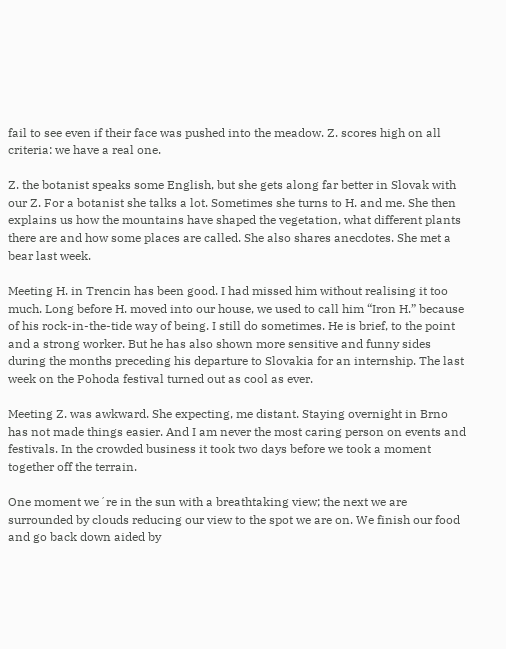fail to see even if their face was pushed into the meadow. Z. scores high on all criteria: we have a real one.

Z. the botanist speaks some English, but she gets along far better in Slovak with our Z. For a botanist she talks a lot. Sometimes she turns to H. and me. She then explains us how the mountains have shaped the vegetation, what different plants there are and how some places are called. She also shares anecdotes. She met a bear last week.

Meeting H. in Trencin has been good. I had missed him without realising it too much. Long before H. moved into our house, we used to call him “Iron H.” because of his rock-in-the-tide way of being. I still do sometimes. He is brief, to the point and a strong worker. But he has also shown more sensitive and funny sides during the months preceding his departure to Slovakia for an internship. The last week on the Pohoda festival turned out as cool as ever.

Meeting Z. was awkward. She expecting, me distant. Staying overnight in Brno has not made things easier. And I am never the most caring person on events and festivals. In the crowded business it took two days before we took a moment together off the terrain.

One moment we´re in the sun with a breathtaking view; the next we are surrounded by clouds reducing our view to the spot we are on. We finish our food and go back down aided by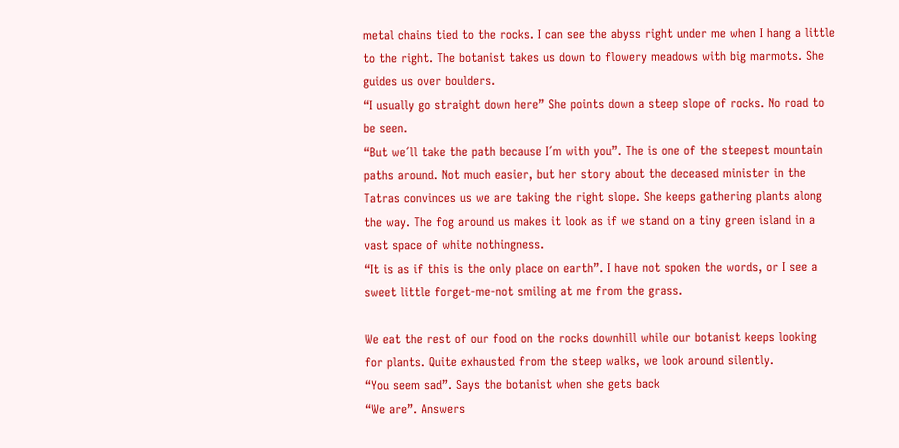metal chains tied to the rocks. I can see the abyss right under me when I hang a little to the right. The botanist takes us down to flowery meadows with big marmots. She guides us over boulders.
“I usually go straight down here” She points down a steep slope of rocks. No road to be seen.
“But we´ll take the path because I´m with you”. The is one of the steepest mountain paths around. Not much easier, but her story about the deceased minister in the Tatras convinces us we are taking the right slope. She keeps gathering plants along the way. The fog around us makes it look as if we stand on a tiny green island in a vast space of white nothingness.
“It is as if this is the only place on earth”. I have not spoken the words, or I see a sweet little forget-me-not smiling at me from the grass.

We eat the rest of our food on the rocks downhill while our botanist keeps looking for plants. Quite exhausted from the steep walks, we look around silently.
“You seem sad”. Says the botanist when she gets back
“We are”. Answers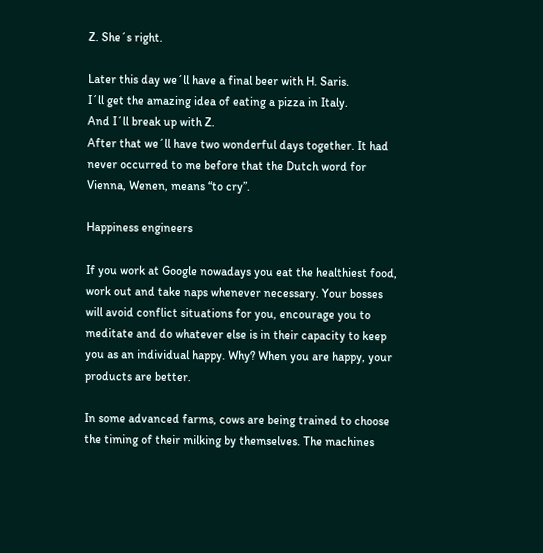Z. She´s right.

Later this day we´ll have a final beer with H. Saris.
I´ll get the amazing idea of eating a pizza in Italy.
And I´ll break up with Z.
After that we´ll have two wonderful days together. It had never occurred to me before that the Dutch word for Vienna, Wenen, means “to cry”.

Happiness engineers

If you work at Google nowadays you eat the healthiest food, work out and take naps whenever necessary. Your bosses will avoid conflict situations for you, encourage you to meditate and do whatever else is in their capacity to keep you as an individual happy. Why? When you are happy, your products are better.

In some advanced farms, cows are being trained to choose the timing of their milking by themselves. The machines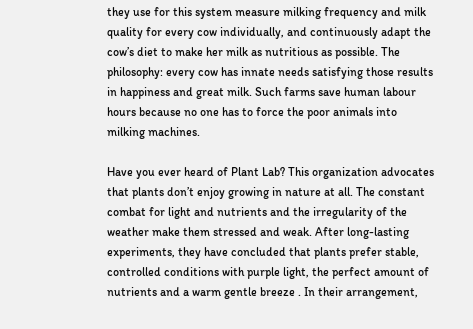they use for this system measure milking frequency and milk quality for every cow individually, and continuously adapt the cow’s diet to make her milk as nutritious as possible. The philosophy: every cow has innate needs satisfying those results in happiness and great milk. Such farms save human labour hours because no one has to force the poor animals into milking machines.

Have you ever heard of Plant Lab? This organization advocates that plants don’t enjoy growing in nature at all. The constant combat for light and nutrients and the irregularity of the weather make them stressed and weak. After long-lasting experiments, they have concluded that plants prefer stable, controlled conditions with purple light, the perfect amount of nutrients and a warm gentle breeze . In their arrangement,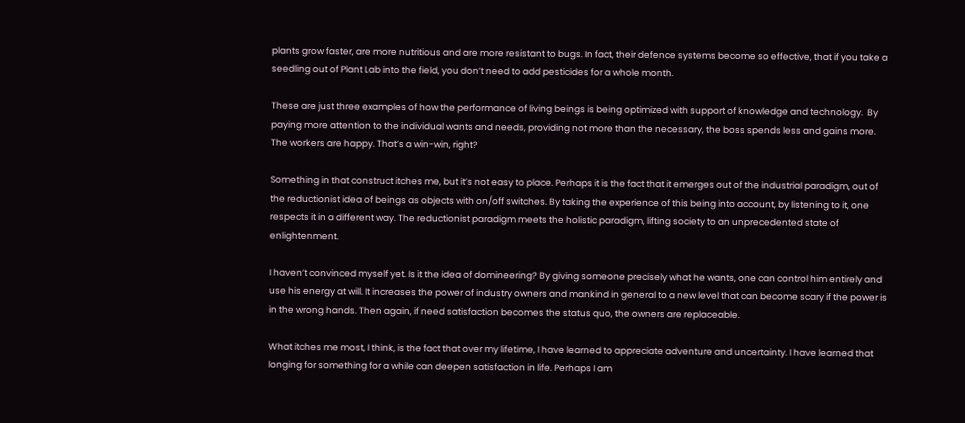plants grow faster, are more nutritious and are more resistant to bugs. In fact, their defence systems become so effective, that if you take a seedling out of Plant Lab into the field, you don’t need to add pesticides for a whole month.

These are just three examples of how the performance of living beings is being optimized with support of knowledge and technology.  By paying more attention to the individual wants and needs, providing not more than the necessary, the boss spends less and gains more. The workers are happy. That’s a win-win, right?

Something in that construct itches me, but it’s not easy to place. Perhaps it is the fact that it emerges out of the industrial paradigm, out of the reductionist idea of beings as objects with on/off switches. By taking the experience of this being into account, by listening to it, one respects it in a different way. The reductionist paradigm meets the holistic paradigm, lifting society to an unprecedented state of enlightenment.

I haven’t convinced myself yet. Is it the idea of domineering? By giving someone precisely what he wants, one can control him entirely and use his energy at will. It increases the power of industry owners and mankind in general to a new level that can become scary if the power is in the wrong hands. Then again, if need satisfaction becomes the status quo, the owners are replaceable.

What itches me most, I think, is the fact that over my lifetime, I have learned to appreciate adventure and uncertainty. I have learned that longing for something for a while can deepen satisfaction in life. Perhaps I am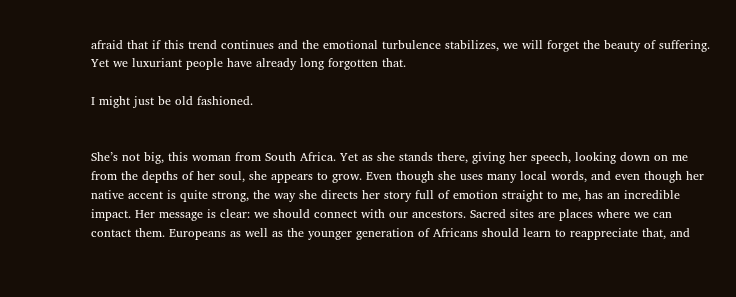afraid that if this trend continues and the emotional turbulence stabilizes, we will forget the beauty of suffering. Yet we luxuriant people have already long forgotten that.

I might just be old fashioned.


She’s not big, this woman from South Africa. Yet as she stands there, giving her speech, looking down on me from the depths of her soul, she appears to grow. Even though she uses many local words, and even though her native accent is quite strong, the way she directs her story full of emotion straight to me, has an incredible impact. Her message is clear: we should connect with our ancestors. Sacred sites are places where we can contact them. Europeans as well as the younger generation of Africans should learn to reappreciate that, and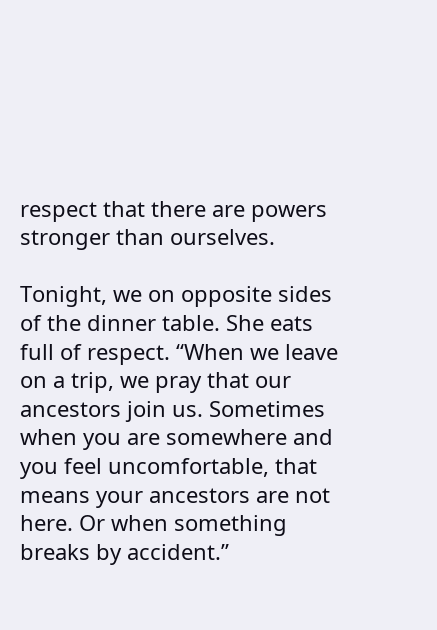respect that there are powers stronger than ourselves.

Tonight, we on opposite sides of the dinner table. She eats full of respect. “When we leave on a trip, we pray that our ancestors join us. Sometimes when you are somewhere and you feel uncomfortable, that means your ancestors are not here. Or when something breaks by accident.”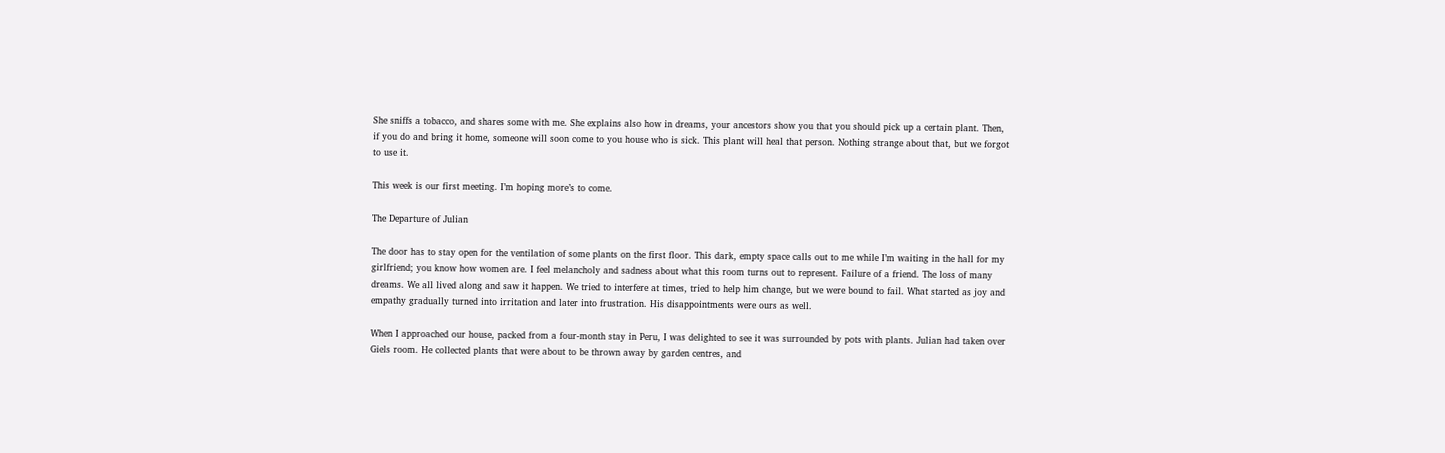She sniffs a tobacco, and shares some with me. She explains also how in dreams, your ancestors show you that you should pick up a certain plant. Then, if you do and bring it home, someone will soon come to you house who is sick. This plant will heal that person. Nothing strange about that, but we forgot to use it.

This week is our first meeting. I’m hoping more’s to come.

The Departure of Julian

The door has to stay open for the ventilation of some plants on the first floor. This dark, empty space calls out to me while I’m waiting in the hall for my girlfriend; you know how women are. I feel melancholy and sadness about what this room turns out to represent. Failure of a friend. The loss of many dreams. We all lived along and saw it happen. We tried to interfere at times, tried to help him change, but we were bound to fail. What started as joy and empathy gradually turned into irritation and later into frustration. His disappointments were ours as well.

When I approached our house, packed from a four-month stay in Peru, I was delighted to see it was surrounded by pots with plants. Julian had taken over Giels room. He collected plants that were about to be thrown away by garden centres, and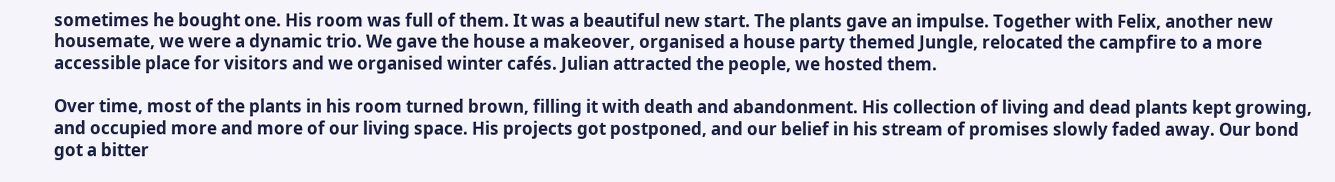sometimes he bought one. His room was full of them. It was a beautiful new start. The plants gave an impulse. Together with Felix, another new housemate, we were a dynamic trio. We gave the house a makeover, organised a house party themed Jungle, relocated the campfire to a more accessible place for visitors and we organised winter cafés. Julian attracted the people, we hosted them.

Over time, most of the plants in his room turned brown, filling it with death and abandonment. His collection of living and dead plants kept growing, and occupied more and more of our living space. His projects got postponed, and our belief in his stream of promises slowly faded away. Our bond got a bitter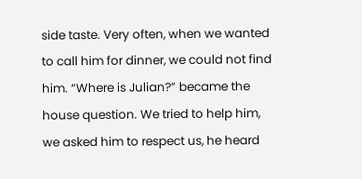side taste. Very often, when we wanted to call him for dinner, we could not find him. “Where is Julian?” became the house question. We tried to help him, we asked him to respect us, he heard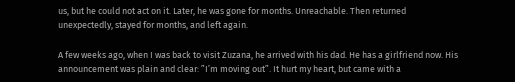us, but he could not act on it. Later, he was gone for months. Unreachable. Then returned unexpectedly, stayed for months, and left again.

A few weeks ago, when I was back to visit Zuzana, he arrived with his dad. He has a girlfriend now. His announcement was plain and clear: ”I’m moving out”. It hurt my heart, but came with a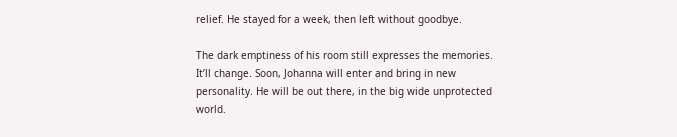relief. He stayed for a week, then left without goodbye.

The dark emptiness of his room still expresses the memories. It’ll change. Soon, Johanna will enter and bring in new personality. He will be out there, in the big wide unprotected world.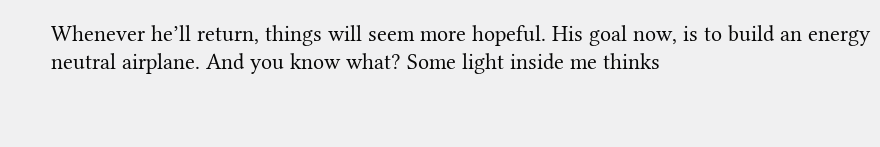Whenever he’ll return, things will seem more hopeful. His goal now, is to build an energy neutral airplane. And you know what? Some light inside me thinks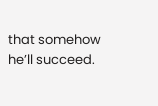that somehow he’ll succeed.